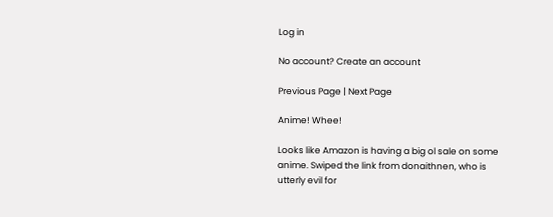Log in

No account? Create an account

Previous Page | Next Page

Anime! Whee!

Looks like Amazon is having a big ol sale on some anime. Swiped the link from donaithnen, who is utterly evil for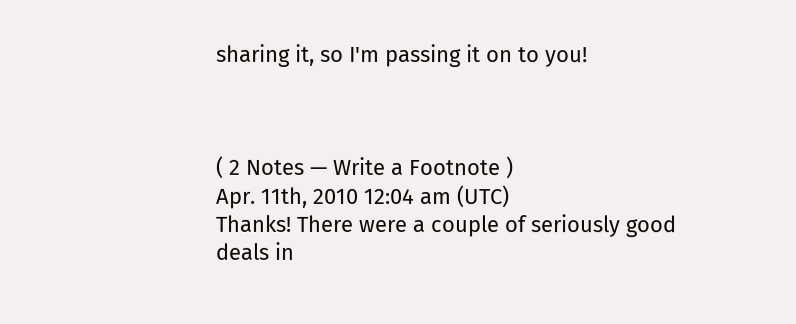sharing it, so I'm passing it on to you!



( 2 Notes — Write a Footnote )
Apr. 11th, 2010 12:04 am (UTC)
Thanks! There were a couple of seriously good deals in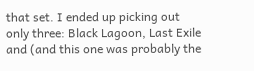that set. I ended up picking out only three: Black Lagoon, Last Exile and (and this one was probably the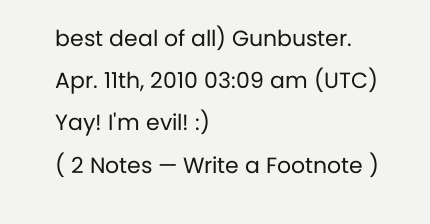best deal of all) Gunbuster.
Apr. 11th, 2010 03:09 am (UTC)
Yay! I'm evil! :)
( 2 Notes — Write a Footnote )